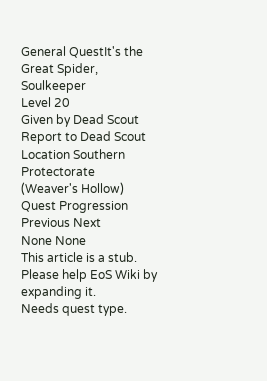General QuestIt's the Great Spider, Soulkeeper
Level 20
Given by Dead Scout
Report to Dead Scout
Location Southern Protectorate
(Weaver's Hollow)
Quest Progression
Previous Next
None None
This article is a stub. Please help EoS Wiki by expanding it.
Needs quest type.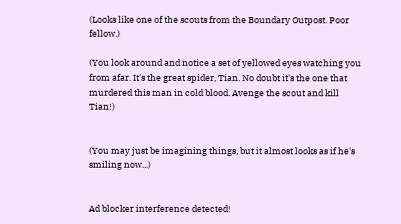(Looks like one of the scouts from the Boundary Outpost. Poor fellow.)

(You look around and notice a set of yellowed eyes watching you from afar. It's the great spider, Tian. No doubt it's the one that murdered this man in cold blood. Avenge the scout and kill Tian!)


(You may just be imagining things, but it almost looks as if he's smiling now...)


Ad blocker interference detected!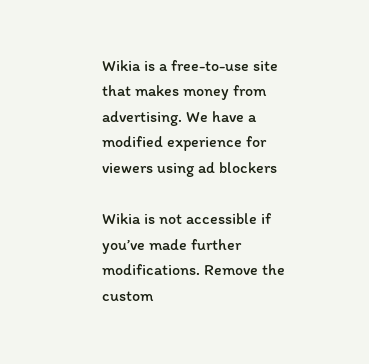Wikia is a free-to-use site that makes money from advertising. We have a modified experience for viewers using ad blockers

Wikia is not accessible if you’ve made further modifications. Remove the custom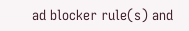ad blocker rule(s) and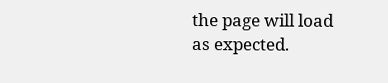the page will load as expected.